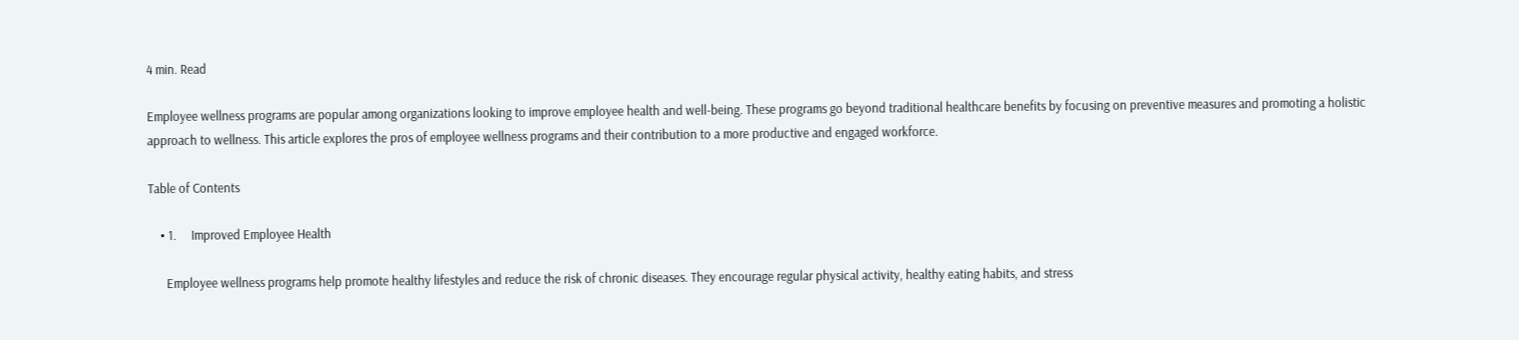4 min. Read

Employee wellness programs are popular among organizations looking to improve employee health and well-being. These programs go beyond traditional healthcare benefits by focusing on preventive measures and promoting a holistic approach to wellness. This article explores the pros of employee wellness programs and their contribution to a more productive and engaged workforce.

Table of Contents

    • 1.     Improved Employee Health

      Employee wellness programs help promote healthy lifestyles and reduce the risk of chronic diseases. They encourage regular physical activity, healthy eating habits, and stress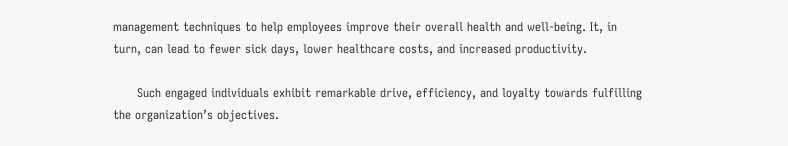management techniques to help employees improve their overall health and well-being. It, in turn, can lead to fewer sick days, lower healthcare costs, and increased productivity.

      Such engaged individuals exhibit remarkable drive, efficiency, and loyalty towards fulfilling the organization’s objectives.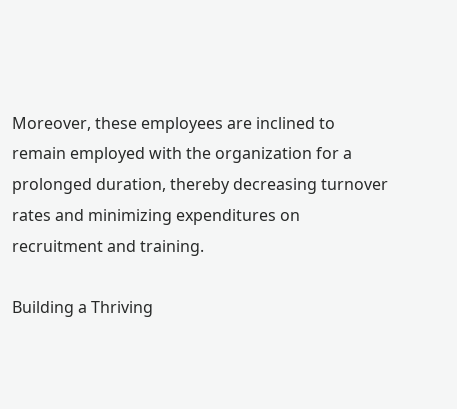Moreover, these employees are inclined to remain employed with the organization for a prolonged duration, thereby decreasing turnover rates and minimizing expenditures on recruitment and training.

Building a Thriving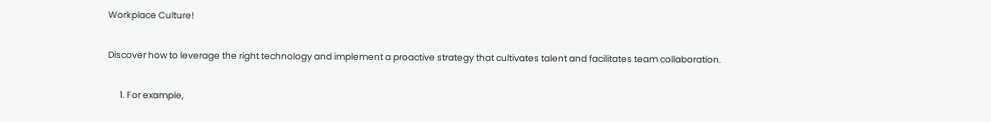Workplace Culture!

Discover how to leverage the right technology and implement a proactive strategy that cultivates talent and facilitates team collaboration.

      1. For example,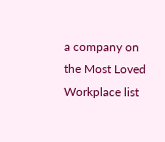a company on the Most Loved Workplace list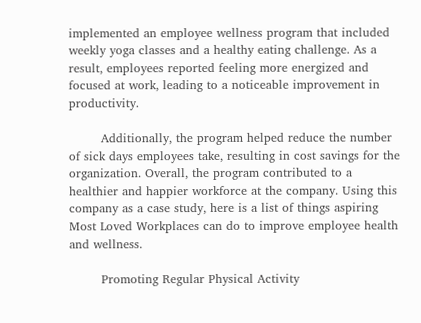implemented an employee wellness program that included weekly yoga classes and a healthy eating challenge. As a result, employees reported feeling more energized and focused at work, leading to a noticeable improvement in productivity.

        Additionally, the program helped reduce the number of sick days employees take, resulting in cost savings for the organization. Overall, the program contributed to a healthier and happier workforce at the company. Using this company as a case study, here is a list of things aspiring Most Loved Workplaces can do to improve employee health and wellness.

        Promoting Regular Physical Activity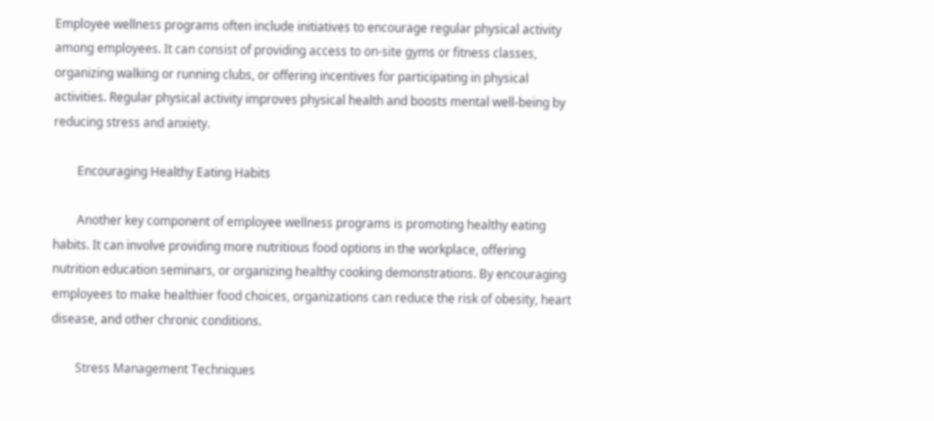Employee wellness programs often include initiatives to encourage regular physical activity among employees. It can consist of providing access to on-site gyms or fitness classes, organizing walking or running clubs, or offering incentives for participating in physical activities. Regular physical activity improves physical health and boosts mental well-being by reducing stress and anxiety.

        Encouraging Healthy Eating Habits

        Another key component of employee wellness programs is promoting healthy eating habits. It can involve providing more nutritious food options in the workplace, offering nutrition education seminars, or organizing healthy cooking demonstrations. By encouraging employees to make healthier food choices, organizations can reduce the risk of obesity, heart disease, and other chronic conditions.

        Stress Management Techniques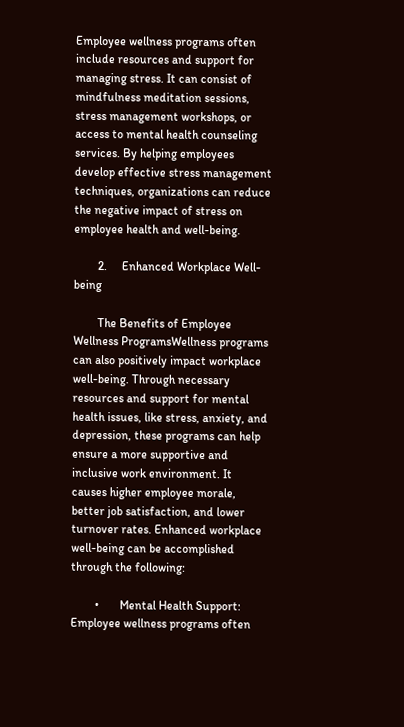Employee wellness programs often include resources and support for managing stress. It can consist of mindfulness meditation sessions, stress management workshops, or access to mental health counseling services. By helping employees develop effective stress management techniques, organizations can reduce the negative impact of stress on employee health and well-being.

        2.     Enhanced Workplace Well-being

        The Benefits of Employee Wellness ProgramsWellness programs can also positively impact workplace well-being. Through necessary resources and support for mental health issues, like stress, anxiety, and depression, these programs can help ensure a more supportive and inclusive work environment. It causes higher employee morale, better job satisfaction, and lower turnover rates. Enhanced workplace well-being can be accomplished through the following:

        •       Mental Health Support: Employee wellness programs often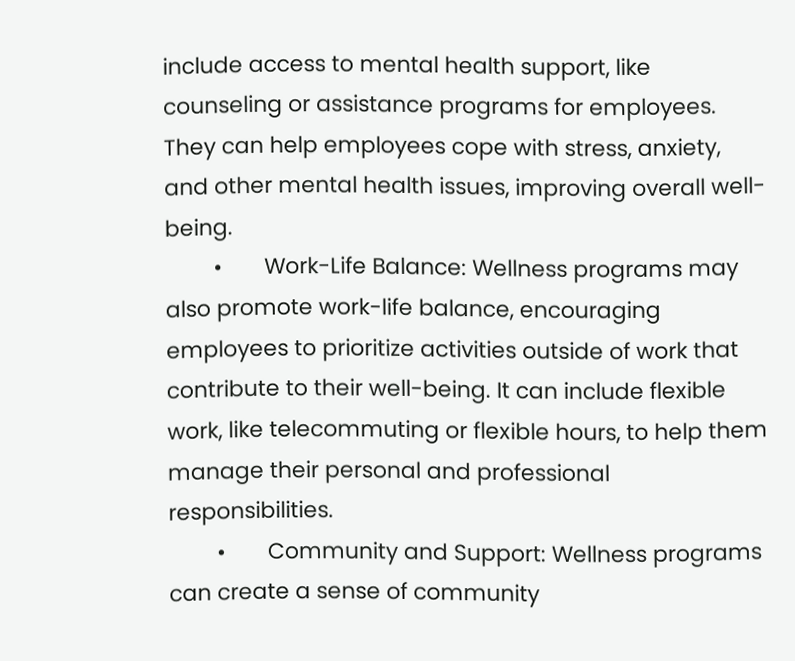include access to mental health support, like counseling or assistance programs for employees. They can help employees cope with stress, anxiety, and other mental health issues, improving overall well-being.
        •       Work-Life Balance: Wellness programs may also promote work-life balance, encouraging employees to prioritize activities outside of work that contribute to their well-being. It can include flexible work, like telecommuting or flexible hours, to help them manage their personal and professional responsibilities.
        •       Community and Support: Wellness programs can create a sense of community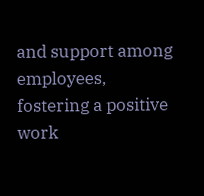and support among employees, fostering a positive work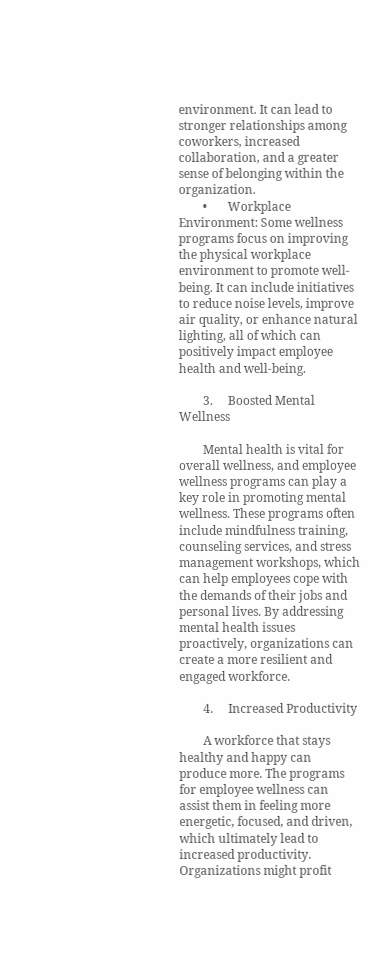environment. It can lead to stronger relationships among coworkers, increased collaboration, and a greater sense of belonging within the organization.
        •       Workplace Environment: Some wellness programs focus on improving the physical workplace environment to promote well-being. It can include initiatives to reduce noise levels, improve air quality, or enhance natural lighting, all of which can positively impact employee health and well-being.

        3.     Boosted Mental Wellness

        Mental health is vital for overall wellness, and employee wellness programs can play a key role in promoting mental wellness. These programs often include mindfulness training, counseling services, and stress management workshops, which can help employees cope with the demands of their jobs and personal lives. By addressing mental health issues proactively, organizations can create a more resilient and engaged workforce.

        4.     Increased Productivity

        A workforce that stays healthy and happy can produce more. The programs for employee wellness can assist them in feeling more energetic, focused, and driven, which ultimately lead to increased productivity. Organizations might profit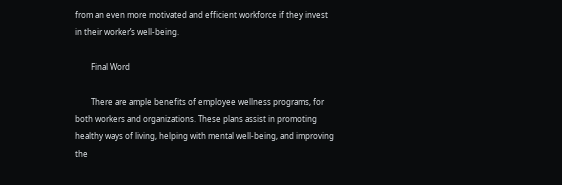from an even more motivated and efficient workforce if they invest in their worker’s well-being.

        Final Word

        There are ample benefits of employee wellness programs, for both workers and organizations. These plans assist in promoting healthy ways of living, helping with mental well-being, and improving the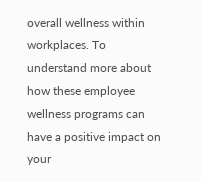overall wellness within workplaces. To understand more about how these employee wellness programs can have a positive impact on your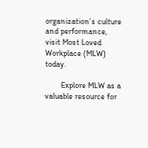organization’s culture and performance, visit Most Loved Workplace (MLW) today.

        Explore MLW as a valuable resource for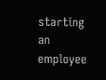starting an employee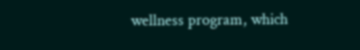wellness program, which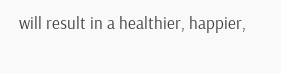will result in a healthier, happier,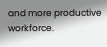and more productive workforce.